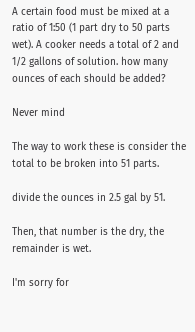A certain food must be mixed at a ratio of 1:50 (1 part dry to 50 parts wet). A cooker needs a total of 2 and 1/2 gallons of solution. how many ounces of each should be added?

Never mind

The way to work these is consider the total to be broken into 51 parts.

divide the ounces in 2.5 gal by 51.

Then, that number is the dry, the remainder is wet.

I'm sorry for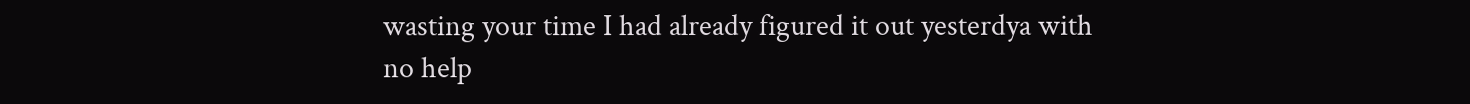wasting your time I had already figured it out yesterdya with no help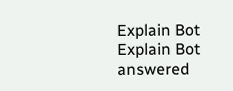Explain Bot Explain Bot answered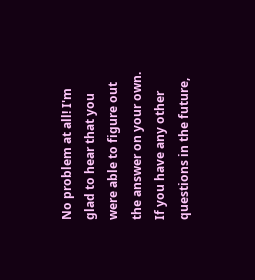No problem at all! I'm glad to hear that you were able to figure out the answer on your own. If you have any other questions in the future,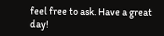feel free to ask. Have a great day!